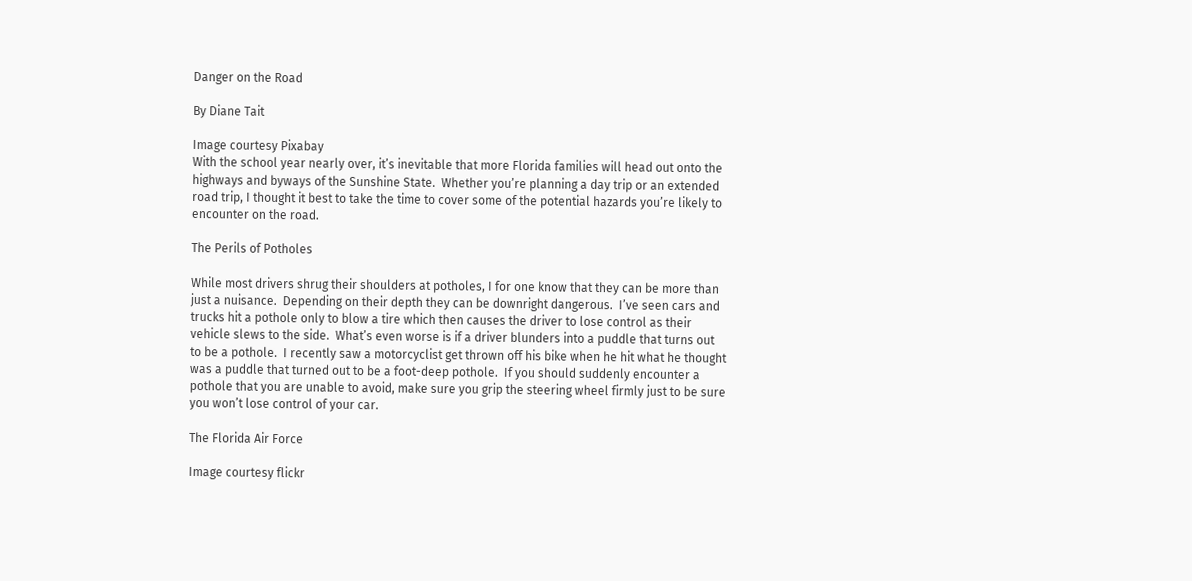Danger on the Road

By Diane Tait

Image courtesy Pixabay
With the school year nearly over, it’s inevitable that more Florida families will head out onto the highways and byways of the Sunshine State.  Whether you’re planning a day trip or an extended road trip, I thought it best to take the time to cover some of the potential hazards you’re likely to encounter on the road.

The Perils of Potholes

While most drivers shrug their shoulders at potholes, I for one know that they can be more than just a nuisance.  Depending on their depth they can be downright dangerous.  I’ve seen cars and trucks hit a pothole only to blow a tire which then causes the driver to lose control as their vehicle slews to the side.  What’s even worse is if a driver blunders into a puddle that turns out to be a pothole.  I recently saw a motorcyclist get thrown off his bike when he hit what he thought was a puddle that turned out to be a foot-deep pothole.  If you should suddenly encounter a pothole that you are unable to avoid, make sure you grip the steering wheel firmly just to be sure you won’t lose control of your car.

The Florida Air Force

Image courtesy flickr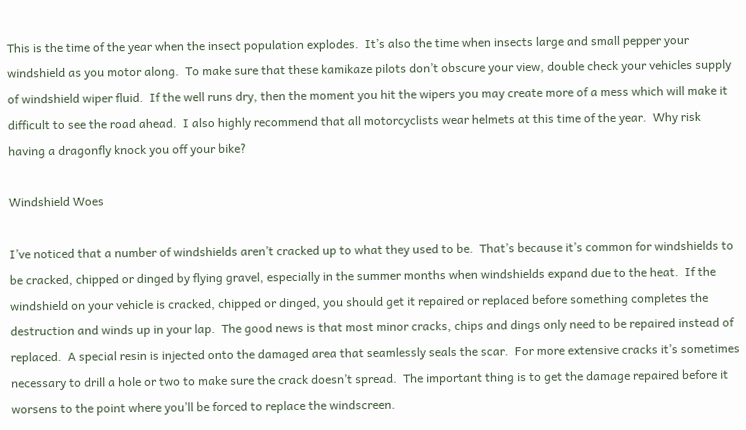This is the time of the year when the insect population explodes.  It’s also the time when insects large and small pepper your windshield as you motor along.  To make sure that these kamikaze pilots don’t obscure your view, double check your vehicles supply of windshield wiper fluid.  If the well runs dry, then the moment you hit the wipers you may create more of a mess which will make it difficult to see the road ahead.  I also highly recommend that all motorcyclists wear helmets at this time of the year.  Why risk having a dragonfly knock you off your bike?

Windshield Woes

I’ve noticed that a number of windshields aren’t cracked up to what they used to be.  That’s because it’s common for windshields to be cracked, chipped or dinged by flying gravel, especially in the summer months when windshields expand due to the heat.  If the windshield on your vehicle is cracked, chipped or dinged, you should get it repaired or replaced before something completes the destruction and winds up in your lap.  The good news is that most minor cracks, chips and dings only need to be repaired instead of replaced.  A special resin is injected onto the damaged area that seamlessly seals the scar.  For more extensive cracks it’s sometimes necessary to drill a hole or two to make sure the crack doesn’t spread.  The important thing is to get the damage repaired before it worsens to the point where you’ll be forced to replace the windscreen.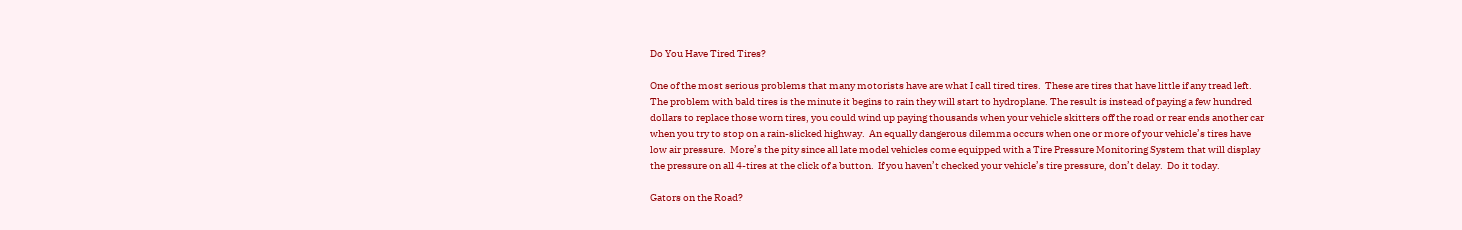Do You Have Tired Tires?

One of the most serious problems that many motorists have are what I call tired tires.  These are tires that have little if any tread left.  The problem with bald tires is the minute it begins to rain they will start to hydroplane. The result is instead of paying a few hundred dollars to replace those worn tires, you could wind up paying thousands when your vehicle skitters off the road or rear ends another car when you try to stop on a rain-slicked highway.  An equally dangerous dilemma occurs when one or more of your vehicle’s tires have low air pressure.  More’s the pity since all late model vehicles come equipped with a Tire Pressure Monitoring System that will display the pressure on all 4-tires at the click of a button.  If you haven’t checked your vehicle’s tire pressure, don’t delay.  Do it today.

Gators on the Road?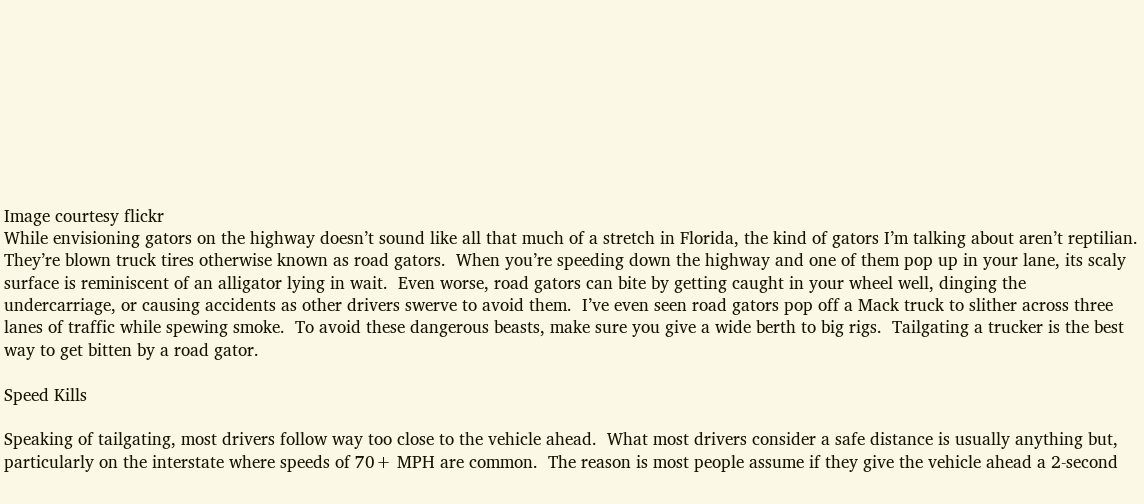Image courtesy flickr
While envisioning gators on the highway doesn’t sound like all that much of a stretch in Florida, the kind of gators I’m talking about aren’t reptilian.  They’re blown truck tires otherwise known as road gators.  When you’re speeding down the highway and one of them pop up in your lane, its scaly surface is reminiscent of an alligator lying in wait.  Even worse, road gators can bite by getting caught in your wheel well, dinging the undercarriage, or causing accidents as other drivers swerve to avoid them.  I’ve even seen road gators pop off a Mack truck to slither across three lanes of traffic while spewing smoke.  To avoid these dangerous beasts, make sure you give a wide berth to big rigs.  Tailgating a trucker is the best way to get bitten by a road gator.

Speed Kills

Speaking of tailgating, most drivers follow way too close to the vehicle ahead.  What most drivers consider a safe distance is usually anything but, particularly on the interstate where speeds of 70+ MPH are common.  The reason is most people assume if they give the vehicle ahead a 2-second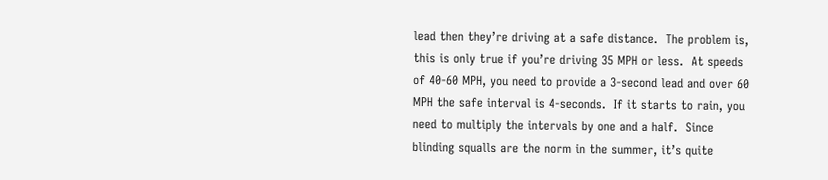lead then they’re driving at a safe distance.  The problem is, this is only true if you’re driving 35 MPH or less.  At speeds of 40-60 MPH, you need to provide a 3-second lead and over 60 MPH the safe interval is 4-seconds.  If it starts to rain, you need to multiply the intervals by one and a half.  Since blinding squalls are the norm in the summer, it’s quite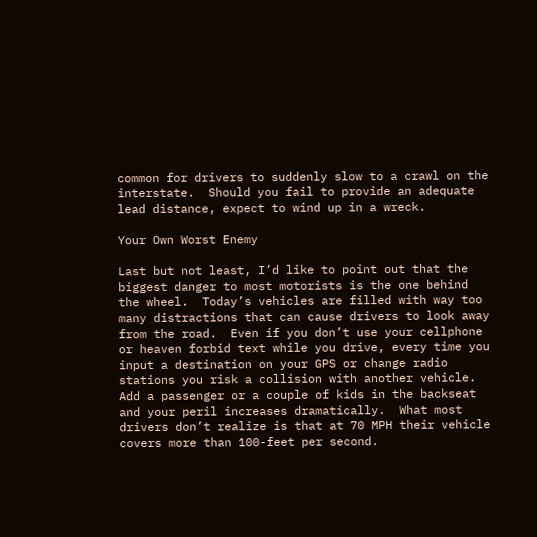common for drivers to suddenly slow to a crawl on the interstate.  Should you fail to provide an adequate lead distance, expect to wind up in a wreck.

Your Own Worst Enemy

Last but not least, I’d like to point out that the biggest danger to most motorists is the one behind the wheel.  Today’s vehicles are filled with way too many distractions that can cause drivers to look away from the road.  Even if you don’t use your cellphone or heaven forbid text while you drive, every time you input a destination on your GPS or change radio stations you risk a collision with another vehicle.  Add a passenger or a couple of kids in the backseat and your peril increases dramatically.  What most drivers don’t realize is that at 70 MPH their vehicle covers more than 100-feet per second.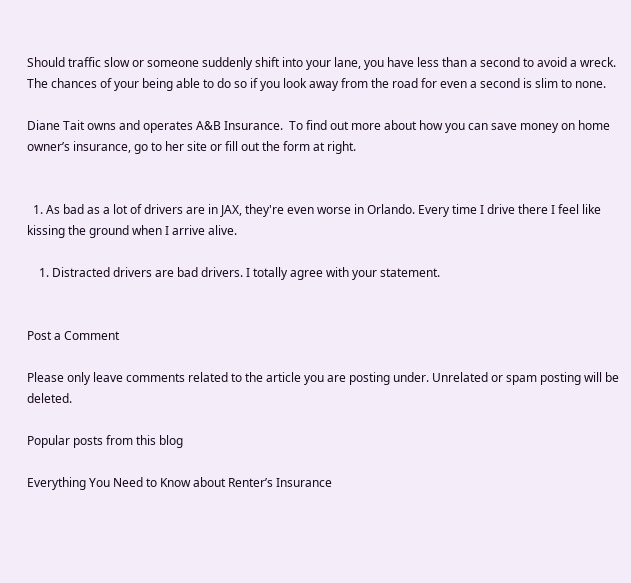Should traffic slow or someone suddenly shift into your lane, you have less than a second to avoid a wreck.  The chances of your being able to do so if you look away from the road for even a second is slim to none.

Diane Tait owns and operates A&B Insurance.  To find out more about how you can save money on home owner’s insurance, go to her site or fill out the form at right.


  1. As bad as a lot of drivers are in JAX, they're even worse in Orlando. Every time I drive there I feel like kissing the ground when I arrive alive.

    1. Distracted drivers are bad drivers. I totally agree with your statement.


Post a Comment

Please only leave comments related to the article you are posting under. Unrelated or spam posting will be deleted.

Popular posts from this blog

Everything You Need to Know about Renter’s Insurance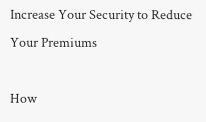Increase Your Security to Reduce Your Premiums

How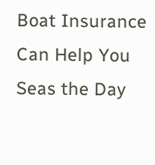Boat Insurance Can Help You Seas the Day